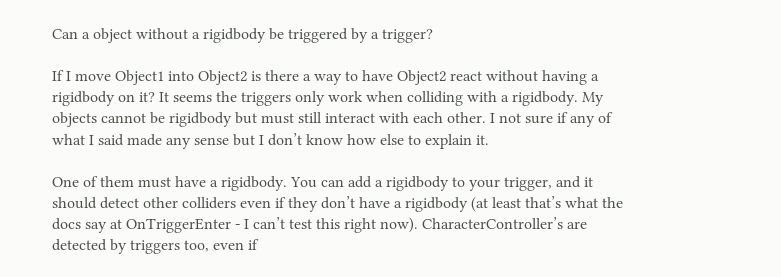Can a object without a rigidbody be triggered by a trigger?

If I move Object1 into Object2 is there a way to have Object2 react without having a rigidbody on it? It seems the triggers only work when colliding with a rigidbody. My objects cannot be rigidbody but must still interact with each other. I not sure if any of what I said made any sense but I don’t know how else to explain it.

One of them must have a rigidbody. You can add a rigidbody to your trigger, and it should detect other colliders even if they don’t have a rigidbody (at least that’s what the docs say at OnTriggerEnter - I can’t test this right now). CharacterController’s are detected by triggers too, even if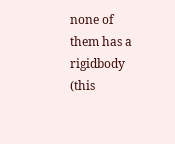none of them has a rigidbody (this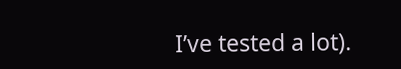I’ve tested a lot).